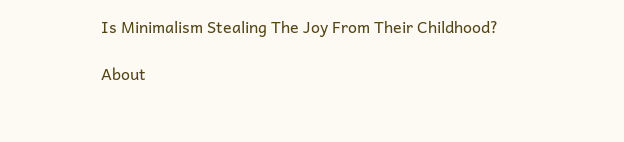Is Minimalism Stealing The Joy From Their Childhood?

About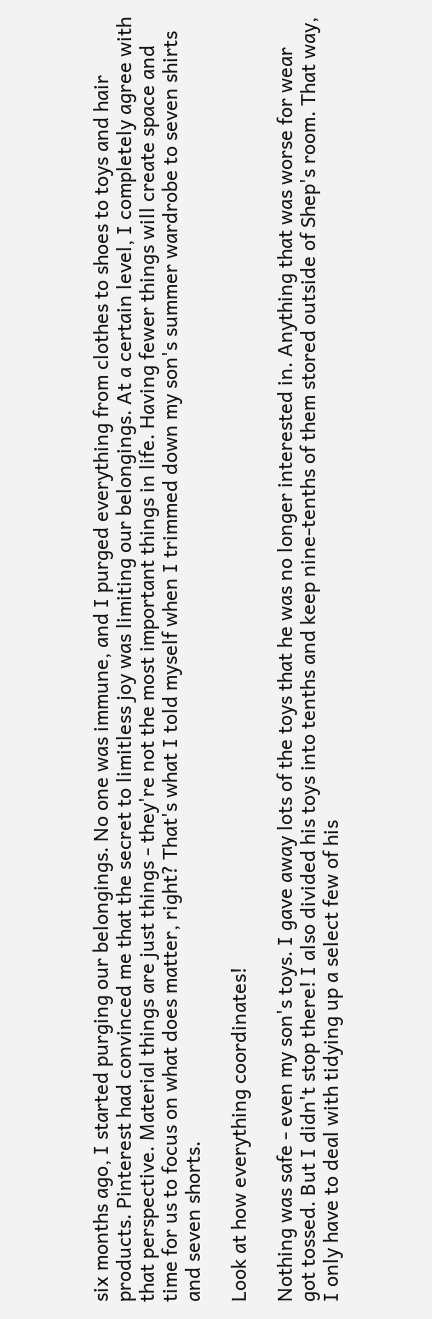six months ago, I started purging our belongings. No one was immune, and I purged everything from clothes to shoes to toys and hair products. Pinterest had convinced me that the secret to limitless joy was limiting our belongings. At a certain level, I completely agree with that perspective. Material things are just things - they're not the most important things in life. Having fewer things will create space and time for us to focus on what does matter, right? That's what I told myself when I trimmed down my son's summer wardrobe to seven shirts and seven shorts.

Look at how everything coordinates!

Nothing was safe - even my son's toys. I gave away lots of the toys that he was no longer interested in. Anything that was worse for wear got tossed. But I didn't stop there! I also divided his toys into tenths and keep nine-tenths of them stored outside of Shep's room. That way, I only have to deal with tidying up a select few of his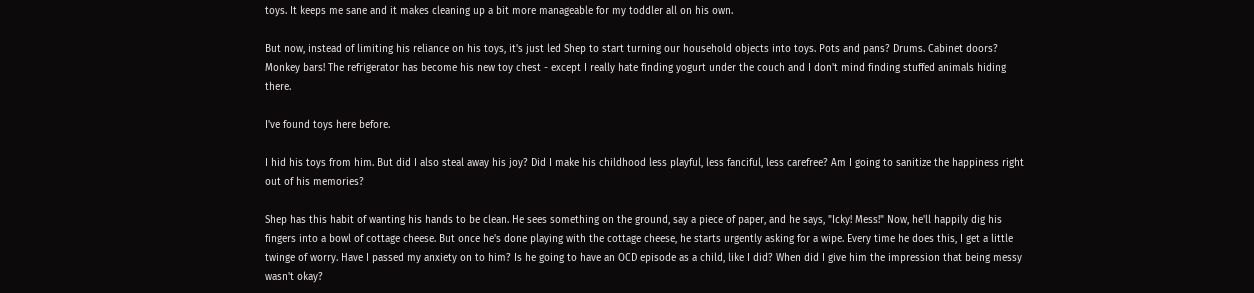toys. It keeps me sane and it makes cleaning up a bit more manageable for my toddler all on his own.

But now, instead of limiting his reliance on his toys, it's just led Shep to start turning our household objects into toys. Pots and pans? Drums. Cabinet doors? Monkey bars! The refrigerator has become his new toy chest - except I really hate finding yogurt under the couch and I don't mind finding stuffed animals hiding there.

I've found toys here before.

I hid his toys from him. But did I also steal away his joy? Did I make his childhood less playful, less fanciful, less carefree? Am I going to sanitize the happiness right out of his memories?

Shep has this habit of wanting his hands to be clean. He sees something on the ground, say a piece of paper, and he says, "Icky! Mess!" Now, he'll happily dig his fingers into a bowl of cottage cheese. But once he's done playing with the cottage cheese, he starts urgently asking for a wipe. Every time he does this, I get a little twinge of worry. Have I passed my anxiety on to him? Is he going to have an OCD episode as a child, like I did? When did I give him the impression that being messy wasn't okay?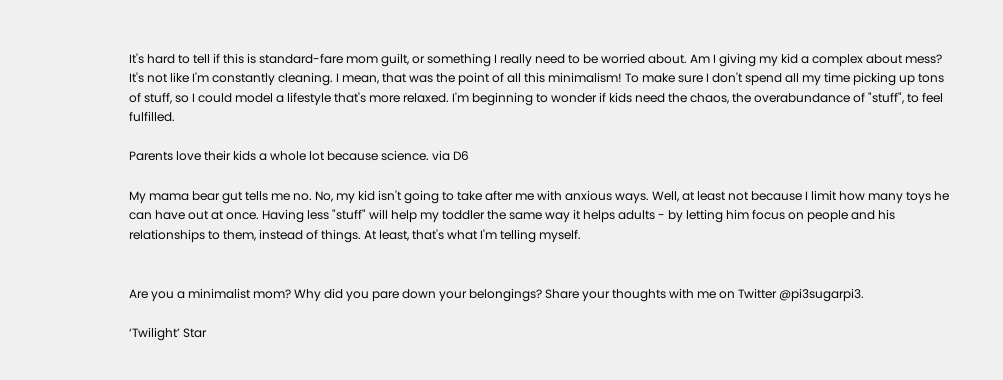It's hard to tell if this is standard-fare mom guilt, or something I really need to be worried about. Am I giving my kid a complex about mess? It's not like I'm constantly cleaning. I mean, that was the point of all this minimalism! To make sure I don't spend all my time picking up tons of stuff, so I could model a lifestyle that's more relaxed. I'm beginning to wonder if kids need the chaos, the overabundance of "stuff", to feel fulfilled.

Parents love their kids a whole lot because science. via D6

My mama bear gut tells me no. No, my kid isn't going to take after me with anxious ways. Well, at least not because I limit how many toys he can have out at once. Having less "stuff" will help my toddler the same way it helps adults - by letting him focus on people and his relationships to them, instead of things. At least, that's what I'm telling myself.


Are you a minimalist mom? Why did you pare down your belongings? Share your thoughts with me on Twitter @pi3sugarpi3.

‘Twilight’ Star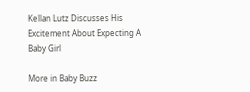Kellan Lutz Discusses His Excitement About Expecting A Baby Girl

More in Baby Buzz